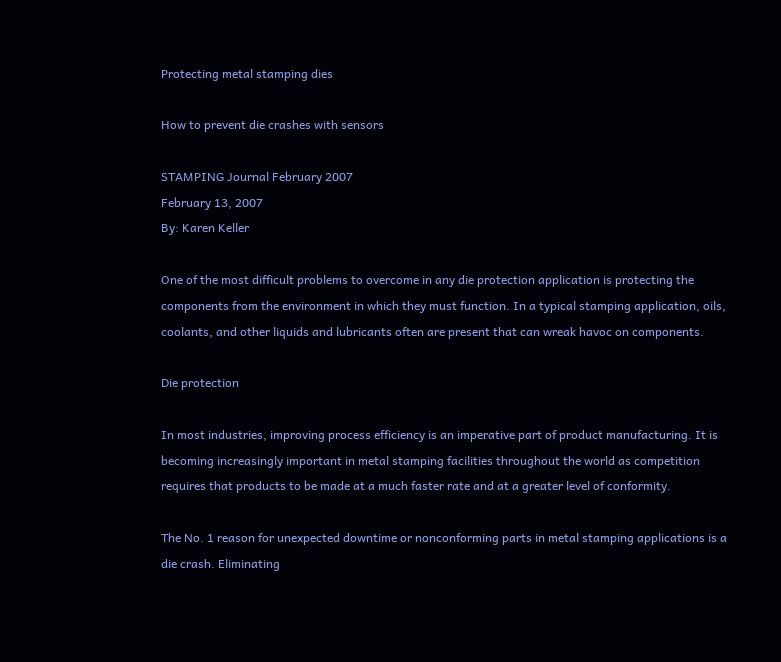Protecting metal stamping dies

How to prevent die crashes with sensors

STAMPING Journal February 2007
February 13, 2007
By: Karen Keller

One of the most difficult problems to overcome in any die protection application is protecting the components from the environment in which they must function. In a typical stamping application, oils, coolants, and other liquids and lubricants often are present that can wreak havoc on components.

Die protection

In most industries, improving process efficiency is an imperative part of product manufacturing. It is becoming increasingly important in metal stamping facilities throughout the world as competition requires that products to be made at a much faster rate and at a greater level of conformity.

The No. 1 reason for unexpected downtime or nonconforming parts in metal stamping applications is a die crash. Eliminating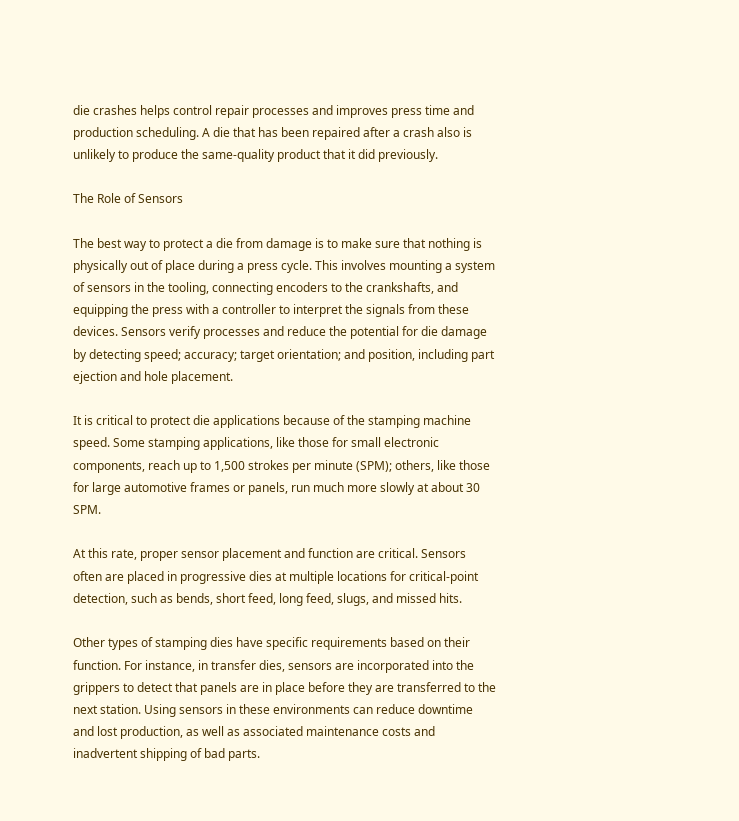die crashes helps control repair processes and improves press time and production scheduling. A die that has been repaired after a crash also is unlikely to produce the same-quality product that it did previously.

The Role of Sensors

The best way to protect a die from damage is to make sure that nothing is physically out of place during a press cycle. This involves mounting a system of sensors in the tooling, connecting encoders to the crankshafts, and equipping the press with a controller to interpret the signals from these devices. Sensors verify processes and reduce the potential for die damage by detecting speed; accuracy; target orientation; and position, including part ejection and hole placement.

It is critical to protect die applications because of the stamping machine speed. Some stamping applications, like those for small electronic components, reach up to 1,500 strokes per minute (SPM); others, like those for large automotive frames or panels, run much more slowly at about 30 SPM.

At this rate, proper sensor placement and function are critical. Sensors often are placed in progressive dies at multiple locations for critical-point detection, such as bends, short feed, long feed, slugs, and missed hits.

Other types of stamping dies have specific requirements based on their function. For instance, in transfer dies, sensors are incorporated into the grippers to detect that panels are in place before they are transferred to the next station. Using sensors in these environments can reduce downtime and lost production, as well as associated maintenance costs and inadvertent shipping of bad parts.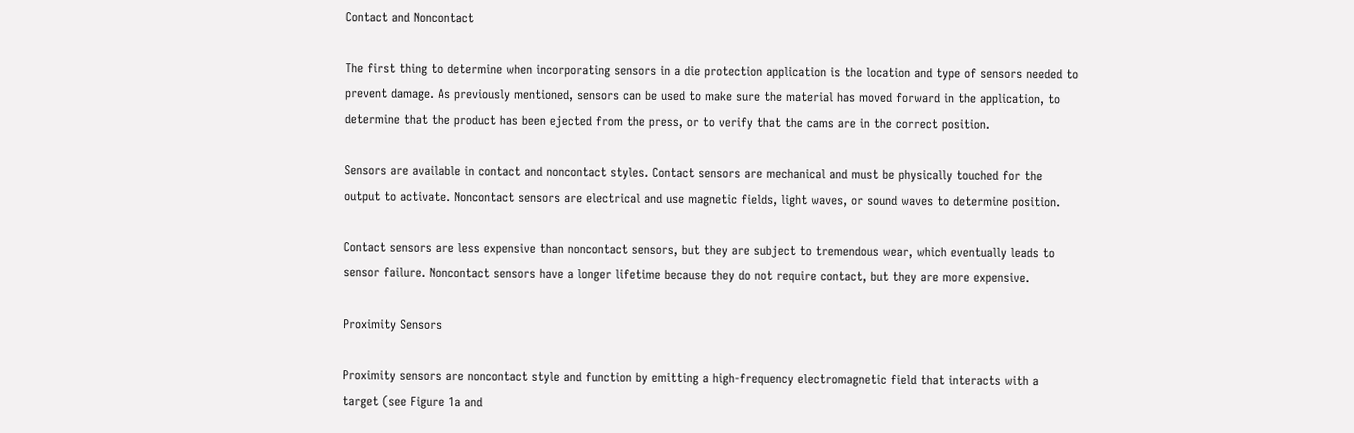Contact and Noncontact

The first thing to determine when incorporating sensors in a die protection application is the location and type of sensors needed to prevent damage. As previously mentioned, sensors can be used to make sure the material has moved forward in the application, to determine that the product has been ejected from the press, or to verify that the cams are in the correct position.

Sensors are available in contact and noncontact styles. Contact sensors are mechanical and must be physically touched for the output to activate. Noncontact sensors are electrical and use magnetic fields, light waves, or sound waves to determine position.

Contact sensors are less expensive than noncontact sensors, but they are subject to tremendous wear, which eventually leads to sensor failure. Noncontact sensors have a longer lifetime because they do not require contact, but they are more expensive.

Proximity Sensors

Proximity sensors are noncontact style and function by emitting a high-frequency electromagnetic field that interacts with a target (see Figure 1a and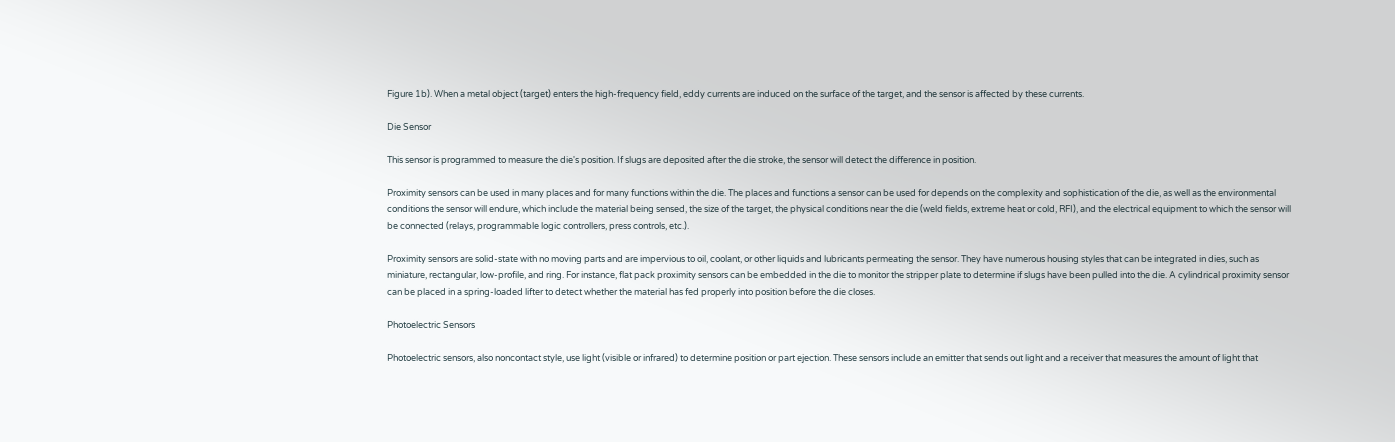Figure 1b). When a metal object (target) enters the high-frequency field, eddy currents are induced on the surface of the target, and the sensor is affected by these currents.

Die Sensor

This sensor is programmed to measure the die's position. If slugs are deposited after the die stroke, the sensor will detect the difference in position.

Proximity sensors can be used in many places and for many functions within the die. The places and functions a sensor can be used for depends on the complexity and sophistication of the die, as well as the environmental conditions the sensor will endure, which include the material being sensed, the size of the target, the physical conditions near the die (weld fields, extreme heat or cold, RFI), and the electrical equipment to which the sensor will be connected (relays, programmable logic controllers, press controls, etc.).

Proximity sensors are solid-state with no moving parts and are impervious to oil, coolant, or other liquids and lubricants permeating the sensor. They have numerous housing styles that can be integrated in dies, such as miniature, rectangular, low-profile, and ring. For instance, flat pack proximity sensors can be embedded in the die to monitor the stripper plate to determine if slugs have been pulled into the die. A cylindrical proximity sensor can be placed in a spring-loaded lifter to detect whether the material has fed properly into position before the die closes.

Photoelectric Sensors

Photoelectric sensors, also noncontact style, use light (visible or infrared) to determine position or part ejection. These sensors include an emitter that sends out light and a receiver that measures the amount of light that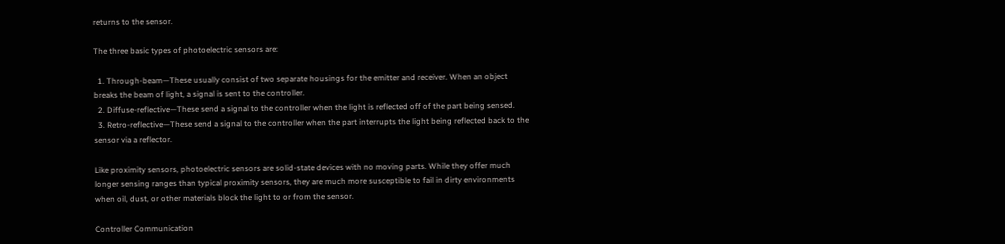returns to the sensor.

The three basic types of photoelectric sensors are:

  1. Through-beam—These usually consist of two separate housings for the emitter and receiver. When an object breaks the beam of light, a signal is sent to the controller.
  2. Diffuse-reflective—These send a signal to the controller when the light is reflected off of the part being sensed.
  3. Retro-reflective—These send a signal to the controller when the part interrupts the light being reflected back to the sensor via a reflector.

Like proximity sensors, photoelectric sensors are solid-state devices with no moving parts. While they offer much longer sensing ranges than typical proximity sensors, they are much more susceptible to fail in dirty environments when oil, dust, or other materials block the light to or from the sensor.

Controller Communication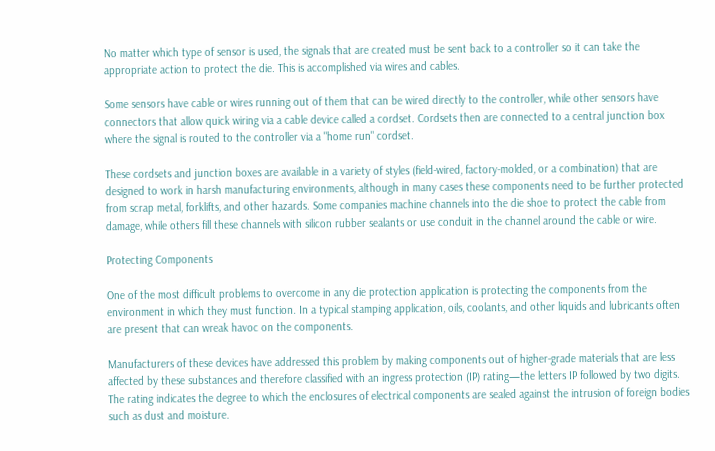No matter which type of sensor is used, the signals that are created must be sent back to a controller so it can take the appropriate action to protect the die. This is accomplished via wires and cables.

Some sensors have cable or wires running out of them that can be wired directly to the controller, while other sensors have connectors that allow quick wiring via a cable device called a cordset. Cordsets then are connected to a central junction box where the signal is routed to the controller via a "home run" cordset.

These cordsets and junction boxes are available in a variety of styles (field-wired, factory-molded, or a combination) that are designed to work in harsh manufacturing environments, although in many cases these components need to be further protected from scrap metal, forklifts, and other hazards. Some companies machine channels into the die shoe to protect the cable from damage, while others fill these channels with silicon rubber sealants or use conduit in the channel around the cable or wire.

Protecting Components

One of the most difficult problems to overcome in any die protection application is protecting the components from the environment in which they must function. In a typical stamping application, oils, coolants, and other liquids and lubricants often are present that can wreak havoc on the components.

Manufacturers of these devices have addressed this problem by making components out of higher-grade materials that are less affected by these substances and therefore classified with an ingress protection (IP) rating—the letters IP followed by two digits. The rating indicates the degree to which the enclosures of electrical components are sealed against the intrusion of foreign bodies such as dust and moisture.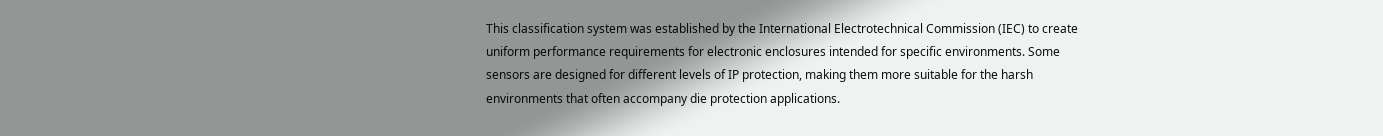This classification system was established by the International Electrotechnical Commission (IEC) to create uniform performance requirements for electronic enclosures intended for specific environments. Some sensors are designed for different levels of IP protection, making them more suitable for the harsh environments that often accompany die protection applications.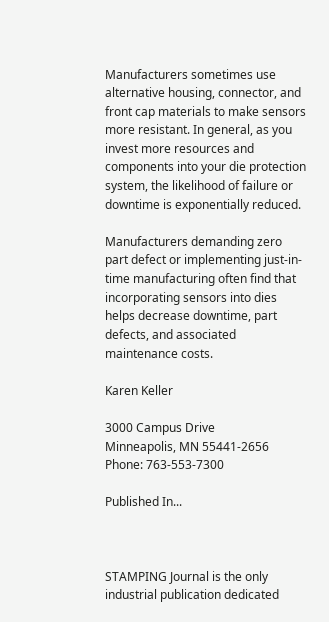Manufacturers sometimes use alternative housing, connector, and front cap materials to make sensors more resistant. In general, as you invest more resources and components into your die protection system, the likelihood of failure or downtime is exponentially reduced.

Manufacturers demanding zero part defect or implementing just-in-time manufacturing often find that incorporating sensors into dies helps decrease downtime, part defects, and associated maintenance costs.

Karen Keller

3000 Campus Drive
Minneapolis, MN 55441-2656
Phone: 763-553-7300

Published In...



STAMPING Journal is the only industrial publication dedicated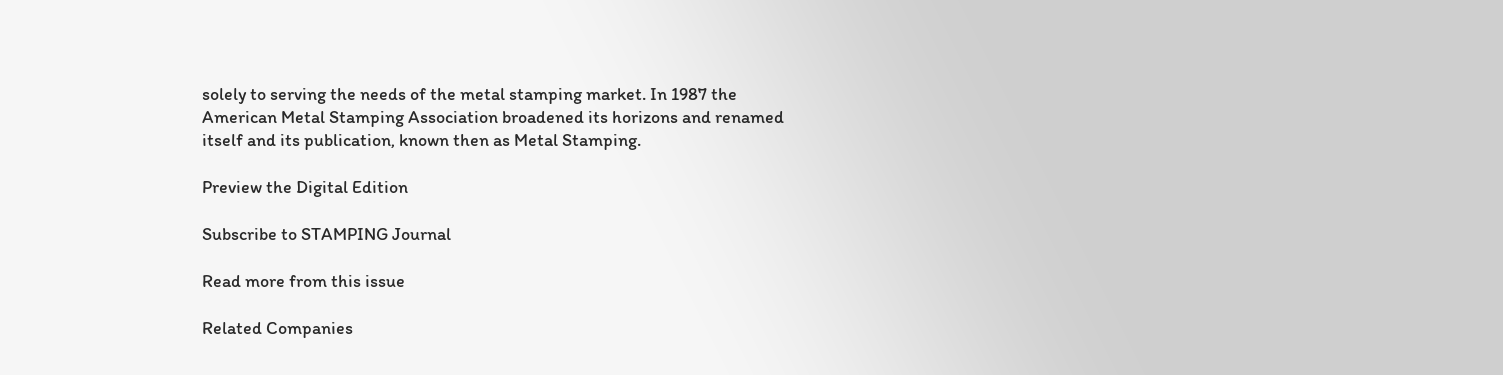solely to serving the needs of the metal stamping market. In 1987 the American Metal Stamping Association broadened its horizons and renamed itself and its publication, known then as Metal Stamping.

Preview the Digital Edition

Subscribe to STAMPING Journal

Read more from this issue

Related Companies